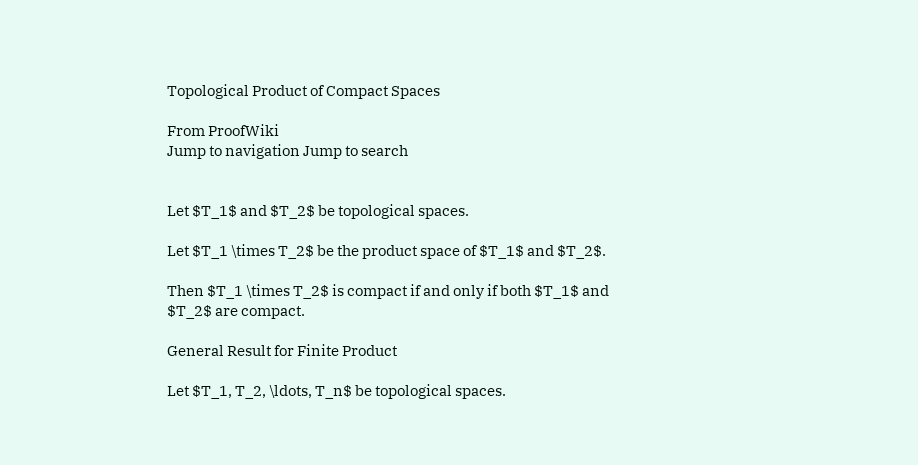Topological Product of Compact Spaces

From ProofWiki
Jump to navigation Jump to search


Let $T_1$ and $T_2$ be topological spaces.

Let $T_1 \times T_2$ be the product space of $T_1$ and $T_2$.

Then $T_1 \times T_2$ is compact if and only if both $T_1$ and $T_2$ are compact.

General Result for Finite Product

Let $T_1, T_2, \ldots, T_n$ be topological spaces.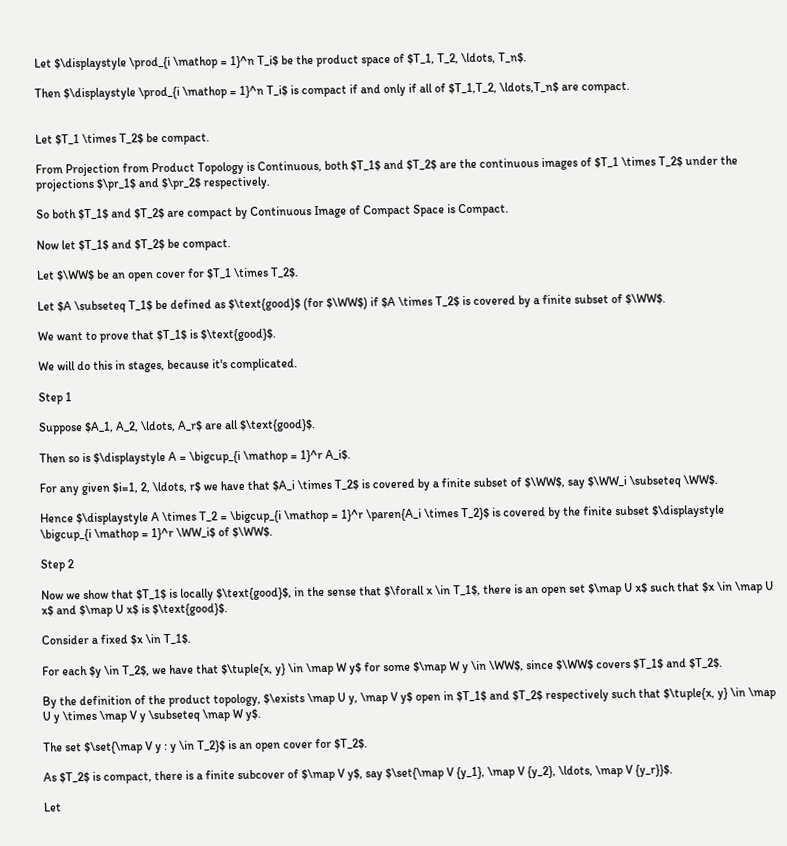Let $\displaystyle \prod_{i \mathop = 1}^n T_i$ be the product space of $T_1, T_2, \ldots, T_n$.

Then $\displaystyle \prod_{i \mathop = 1}^n T_i$ is compact if and only if all of $T_1,T_2, \ldots,T_n$ are compact.


Let $T_1 \times T_2$ be compact.

From Projection from Product Topology is Continuous, both $T_1$ and $T_2$ are the continuous images of $T_1 \times T_2$ under the projections $\pr_1$ and $\pr_2$ respectively.

So both $T_1$ and $T_2$ are compact by Continuous Image of Compact Space is Compact.

Now let $T_1$ and $T_2$ be compact.

Let $\WW$ be an open cover for $T_1 \times T_2$.

Let $A \subseteq T_1$ be defined as $\text{good}$ (for $\WW$) if $A \times T_2$ is covered by a finite subset of $\WW$.

We want to prove that $T_1$ is $\text{good}$.

We will do this in stages, because it's complicated.

Step 1

Suppose $A_1, A_2, \ldots, A_r$ are all $\text{good}$.

Then so is $\displaystyle A = \bigcup_{i \mathop = 1}^r A_i$.

For any given $i=1, 2, \ldots, r$ we have that $A_i \times T_2$ is covered by a finite subset of $\WW$, say $\WW_i \subseteq \WW$.

Hence $\displaystyle A \times T_2 = \bigcup_{i \mathop = 1}^r \paren{A_i \times T_2}$ is covered by the finite subset $\displaystyle \bigcup_{i \mathop = 1}^r \WW_i$ of $\WW$.

Step 2

Now we show that $T_1$ is locally $\text{good}$, in the sense that $\forall x \in T_1$, there is an open set $\map U x$ such that $x \in \map U x$ and $\map U x$ is $\text{good}$.

Consider a fixed $x \in T_1$.

For each $y \in T_2$, we have that $\tuple{x, y} \in \map W y$ for some $\map W y \in \WW$, since $\WW$ covers $T_1$ and $T_2$.

By the definition of the product topology, $\exists \map U y, \map V y$ open in $T_1$ and $T_2$ respectively such that $\tuple{x, y} \in \map U y \times \map V y \subseteq \map W y$.

The set $\set{\map V y : y \in T_2}$ is an open cover for $T_2$.

As $T_2$ is compact, there is a finite subcover of $\map V y$, say $\set{\map V {y_1}, \map V {y_2}, \ldots, \map V {y_r}}$.

Let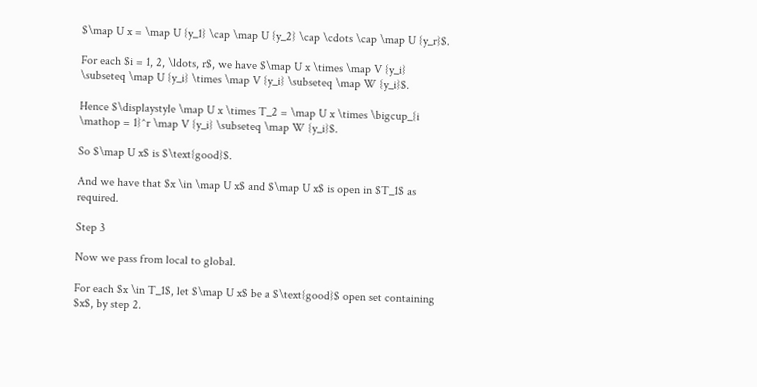$\map U x = \map U {y_1} \cap \map U {y_2} \cap \cdots \cap \map U {y_r}$.

For each $i = 1, 2, \ldots, r$, we have $\map U x \times \map V {y_i} \subseteq \map U {y_i} \times \map V {y_i} \subseteq \map W {y_i}$.

Hence $\displaystyle \map U x \times T_2 = \map U x \times \bigcup_{i \mathop = 1}^r \map V {y_i} \subseteq \map W {y_i}$.

So $\map U x$ is $\text{good}$.

And we have that $x \in \map U x$ and $\map U x$ is open in $T_1$ as required.

Step 3

Now we pass from local to global.

For each $x \in T_1$, let $\map U x$ be a $\text{good}$ open set containing $x$, by step 2.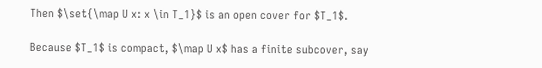Then $\set{\map U x: x \in T_1}$ is an open cover for $T_1$.

Because $T_1$ is compact, $\map U x$ has a finite subcover, say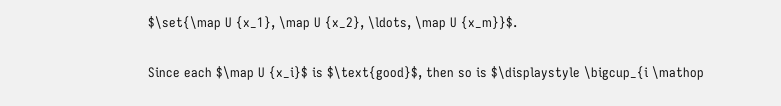$\set{\map U {x_1}, \map U {x_2}, \ldots, \map U {x_m}}$.

Since each $\map U {x_i}$ is $\text{good}$, then so is $\displaystyle \bigcup_{i \mathop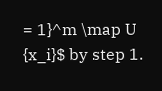= 1}^m \map U {x_i}$ by step 1.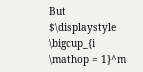But $\displaystyle \bigcup_{i \mathop = 1}^m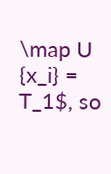\map U {x_i} = T_1$, so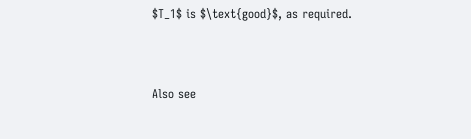$T_1$ is $\text{good}$, as required.


Also see